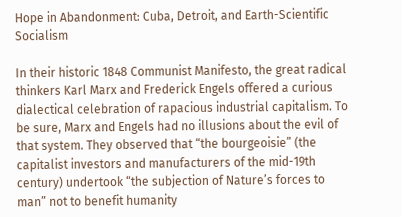Hope in Abandonment: Cuba, Detroit, and Earth-Scientific Socialism

In their historic 1848 Communist Manifesto, the great radical thinkers Karl Marx and Frederick Engels offered a curious dialectical celebration of rapacious industrial capitalism. To be sure, Marx and Engels had no illusions about the evil of that system. They observed that “the bourgeoisie” (the capitalist investors and manufacturers of the mid-19th century) undertook “the subjection of Nature’s forces to man” not to benefit humanity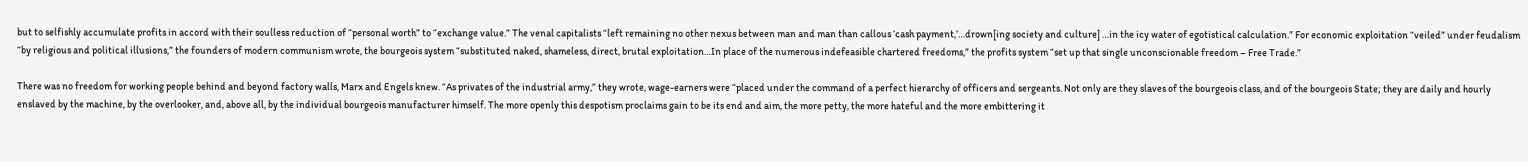but to selfishly accumulate profits in accord with their soulless reduction of “personal worth” to “exchange value.” The venal capitalists “left remaining no other nexus between man and man than callous ‘cash payment,’…drown[ing society and culture] …in the icy water of egotistical calculation.” For economic exploitation “veiled” under feudalism “by religious and political illusions,” the founders of modern communism wrote, the bourgeois system “substituted naked, shameless, direct, brutal exploitation…In place of the numerous indefeasible chartered freedoms,” the profits system “set up that single unconscionable freedom – Free Trade.”

There was no freedom for working people behind and beyond factory walls, Marx and Engels knew. “As privates of the industrial army,” they wrote, wage-earners were “placed under the command of a perfect hierarchy of officers and sergeants. Not only are they slaves of the bourgeois class, and of the bourgeois State; they are daily and hourly enslaved by the machine, by the overlooker, and, above all, by the individual bourgeois manufacturer himself. The more openly this despotism proclaims gain to be its end and aim, the more petty, the more hateful and the more embittering it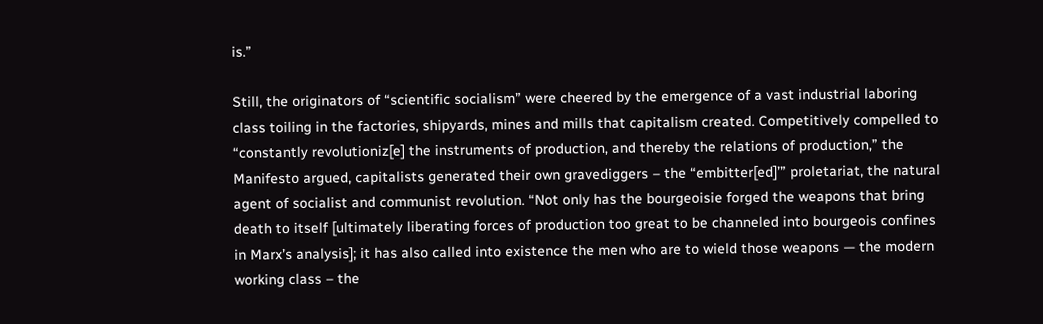is.”

Still, the originators of “scientific socialism” were cheered by the emergence of a vast industrial laboring class toiling in the factories, shipyards, mines and mills that capitalism created. Competitively compelled to “constantly revolutioniz[e] the instruments of production, and thereby the relations of production,” the Manifesto argued, capitalists generated their own gravediggers – the “embitter[ed]’” proletariat, the natural agent of socialist and communist revolution. “Not only has the bourgeoisie forged the weapons that bring death to itself [ultimately liberating forces of production too great to be channeled into bourgeois confines in Marx’s analysis]; it has also called into existence the men who are to wield those weapons — the modern working class – the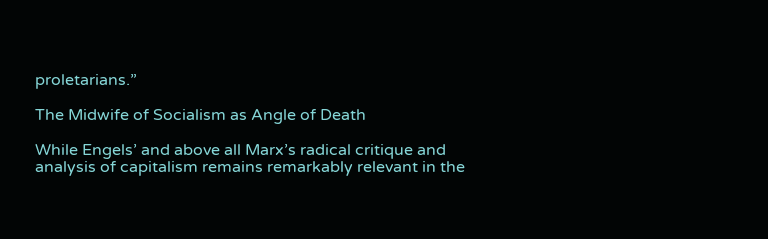proletarians.”

The Midwife of Socialism as Angle of Death

While Engels’ and above all Marx’s radical critique and analysis of capitalism remains remarkably relevant in the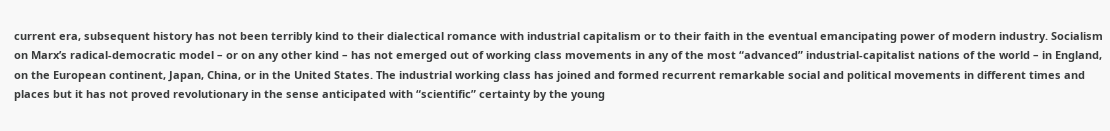current era, subsequent history has not been terribly kind to their dialectical romance with industrial capitalism or to their faith in the eventual emancipating power of modern industry. Socialism on Marx’s radical-democratic model – or on any other kind – has not emerged out of working class movements in any of the most “advanced” industrial-capitalist nations of the world – in England, on the European continent, Japan, China, or in the United States. The industrial working class has joined and formed recurrent remarkable social and political movements in different times and places but it has not proved revolutionary in the sense anticipated with “scientific” certainty by the young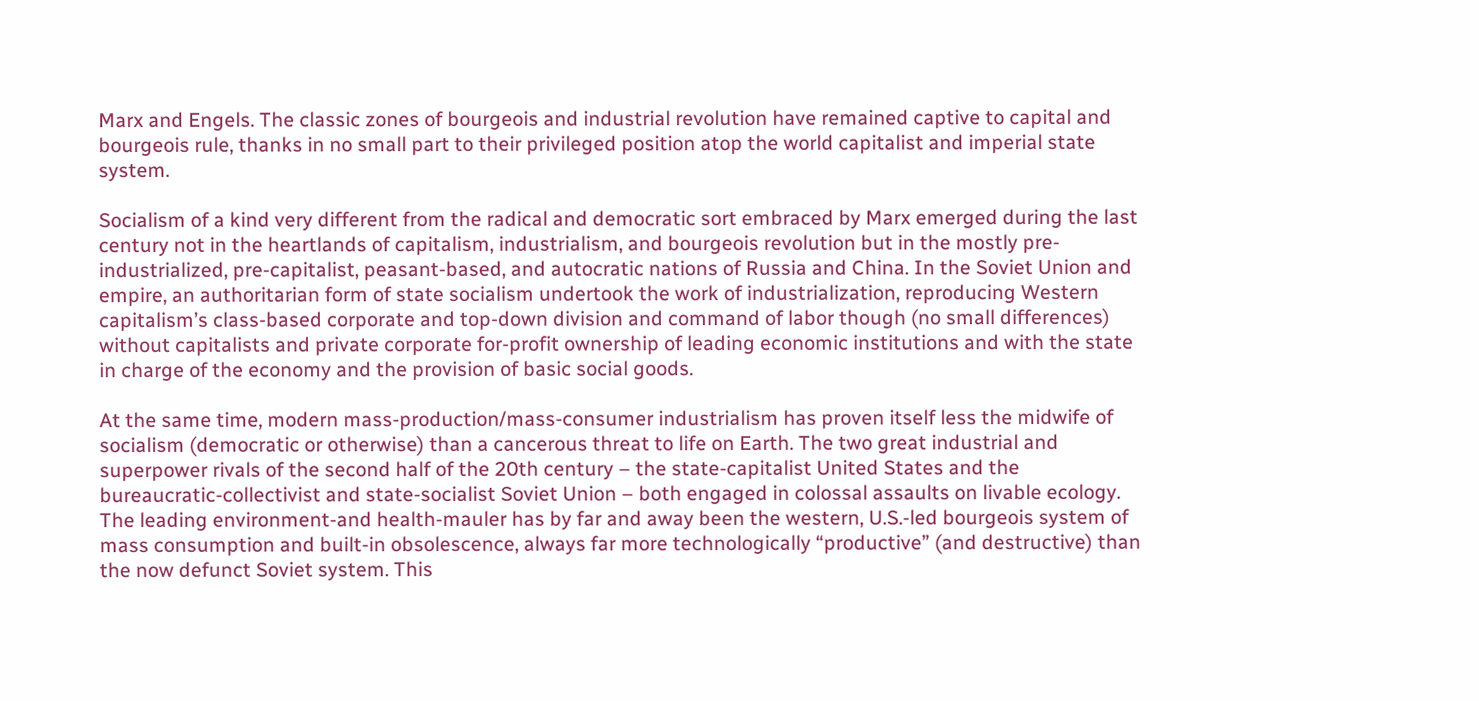Marx and Engels. The classic zones of bourgeois and industrial revolution have remained captive to capital and bourgeois rule, thanks in no small part to their privileged position atop the world capitalist and imperial state system.

Socialism of a kind very different from the radical and democratic sort embraced by Marx emerged during the last century not in the heartlands of capitalism, industrialism, and bourgeois revolution but in the mostly pre-industrialized, pre-capitalist, peasant-based, and autocratic nations of Russia and China. In the Soviet Union and empire, an authoritarian form of state socialism undertook the work of industrialization, reproducing Western capitalism’s class-based corporate and top-down division and command of labor though (no small differences) without capitalists and private corporate for-profit ownership of leading economic institutions and with the state in charge of the economy and the provision of basic social goods.

At the same time, modern mass-production/mass-consumer industrialism has proven itself less the midwife of socialism (democratic or otherwise) than a cancerous threat to life on Earth. The two great industrial and superpower rivals of the second half of the 20th century – the state-capitalist United States and the bureaucratic-collectivist and state-socialist Soviet Union – both engaged in colossal assaults on livable ecology. The leading environment-and health-mauler has by far and away been the western, U.S.-led bourgeois system of mass consumption and built-in obsolescence, always far more technologically “productive” (and destructive) than the now defunct Soviet system. This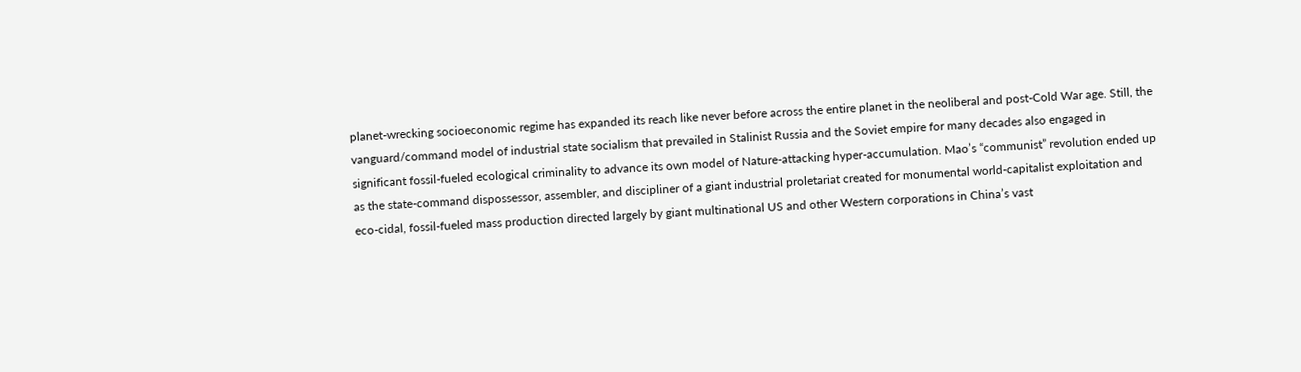planet-wrecking socioeconomic regime has expanded its reach like never before across the entire planet in the neoliberal and post-Cold War age. Still, the vanguard/command model of industrial state socialism that prevailed in Stalinist Russia and the Soviet empire for many decades also engaged in significant fossil-fueled ecological criminality to advance its own model of Nature-attacking hyper-accumulation. Mao’s “communist” revolution ended up as the state-command dispossessor, assembler, and discipliner of a giant industrial proletariat created for monumental world-capitalist exploitation and eco-cidal, fossil-fueled mass production directed largely by giant multinational US and other Western corporations in China’s vast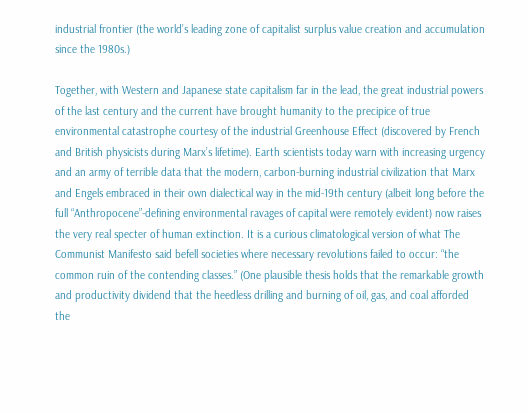industrial frontier (the world’s leading zone of capitalist surplus value creation and accumulation since the 1980s.)

Together, with Western and Japanese state capitalism far in the lead, the great industrial powers of the last century and the current have brought humanity to the precipice of true environmental catastrophe courtesy of the industrial Greenhouse Effect (discovered by French and British physicists during Marx’s lifetime). Earth scientists today warn with increasing urgency and an army of terrible data that the modern, carbon-burning industrial civilization that Marx and Engels embraced in their own dialectical way in the mid-19th century (albeit long before the full “Anthropocene”-defining environmental ravages of capital were remotely evident) now raises the very real specter of human extinction. It is a curious climatological version of what The Communist Manifesto said befell societies where necessary revolutions failed to occur: “the common ruin of the contending classes.” (One plausible thesis holds that the remarkable growth and productivity dividend that the heedless drilling and burning of oil, gas, and coal afforded the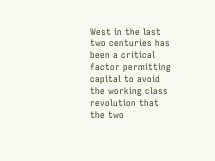West in the last two centuries has been a critical factor permitting capital to avoid the working class revolution that the two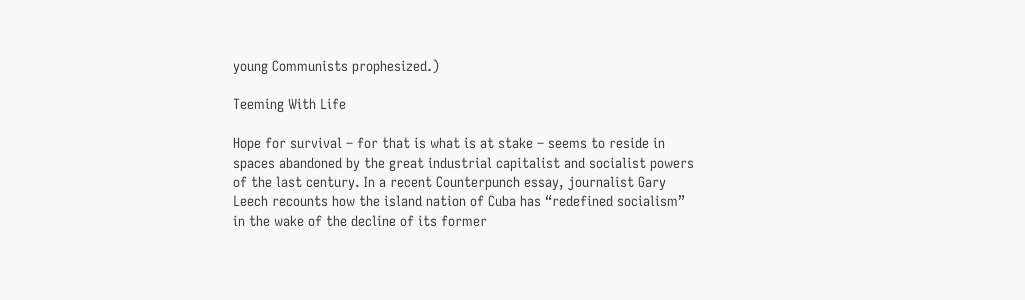young Communists prophesized.)

Teeming With Life

Hope for survival – for that is what is at stake – seems to reside in spaces abandoned by the great industrial capitalist and socialist powers of the last century. In a recent Counterpunch essay, journalist Gary Leech recounts how the island nation of Cuba has “redefined socialism” in the wake of the decline of its former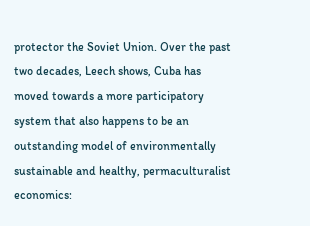protector the Soviet Union. Over the past two decades, Leech shows, Cuba has moved towards a more participatory system that also happens to be an outstanding model of environmentally sustainable and healthy, permaculturalist economics: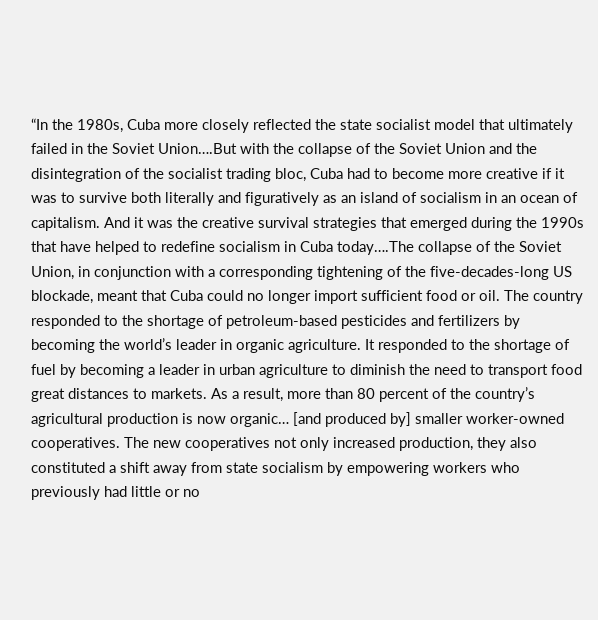“In the 1980s, Cuba more closely reflected the state socialist model that ultimately failed in the Soviet Union….But with the collapse of the Soviet Union and the disintegration of the socialist trading bloc, Cuba had to become more creative if it was to survive both literally and figuratively as an island of socialism in an ocean of capitalism. And it was the creative survival strategies that emerged during the 1990s that have helped to redefine socialism in Cuba today….The collapse of the Soviet Union, in conjunction with a corresponding tightening of the five-decades-long US blockade, meant that Cuba could no longer import sufficient food or oil. The country responded to the shortage of petroleum-based pesticides and fertilizers by becoming the world’s leader in organic agriculture. It responded to the shortage of fuel by becoming a leader in urban agriculture to diminish the need to transport food great distances to markets. As a result, more than 80 percent of the country’s agricultural production is now organic… [and produced by] smaller worker-owned cooperatives. The new cooperatives not only increased production, they also constituted a shift away from state socialism by empowering workers who previously had little or no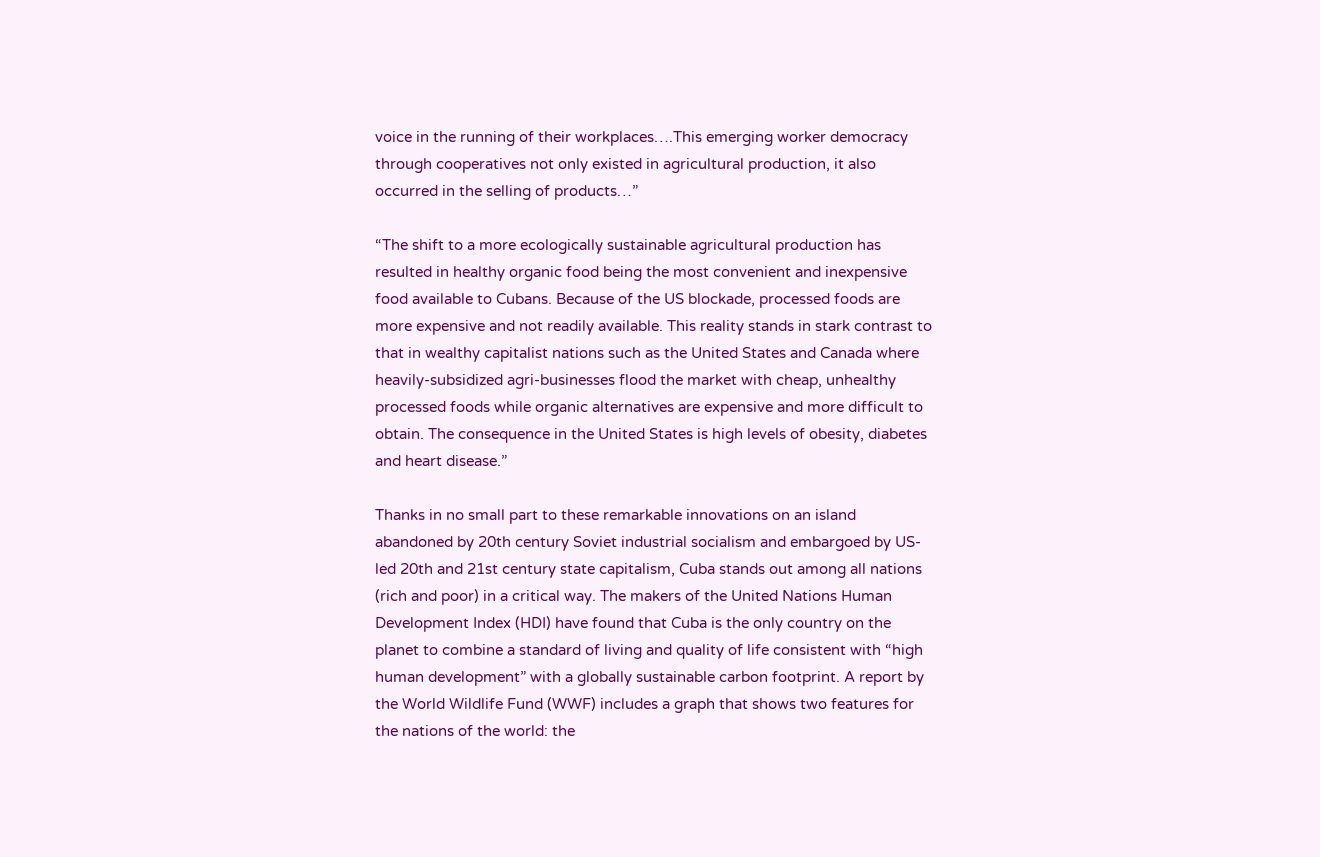voice in the running of their workplaces….This emerging worker democracy through cooperatives not only existed in agricultural production, it also occurred in the selling of products…”

“The shift to a more ecologically sustainable agricultural production has resulted in healthy organic food being the most convenient and inexpensive food available to Cubans. Because of the US blockade, processed foods are more expensive and not readily available. This reality stands in stark contrast to that in wealthy capitalist nations such as the United States and Canada where heavily-subsidized agri-businesses flood the market with cheap, unhealthy processed foods while organic alternatives are expensive and more difficult to obtain. The consequence in the United States is high levels of obesity, diabetes and heart disease.”

Thanks in no small part to these remarkable innovations on an island abandoned by 20th century Soviet industrial socialism and embargoed by US-led 20th and 21st century state capitalism, Cuba stands out among all nations (rich and poor) in a critical way. The makers of the United Nations Human Development Index (HDI) have found that Cuba is the only country on the planet to combine a standard of living and quality of life consistent with “high human development” with a globally sustainable carbon footprint. A report by the World Wildlife Fund (WWF) includes a graph that shows two features for the nations of the world: the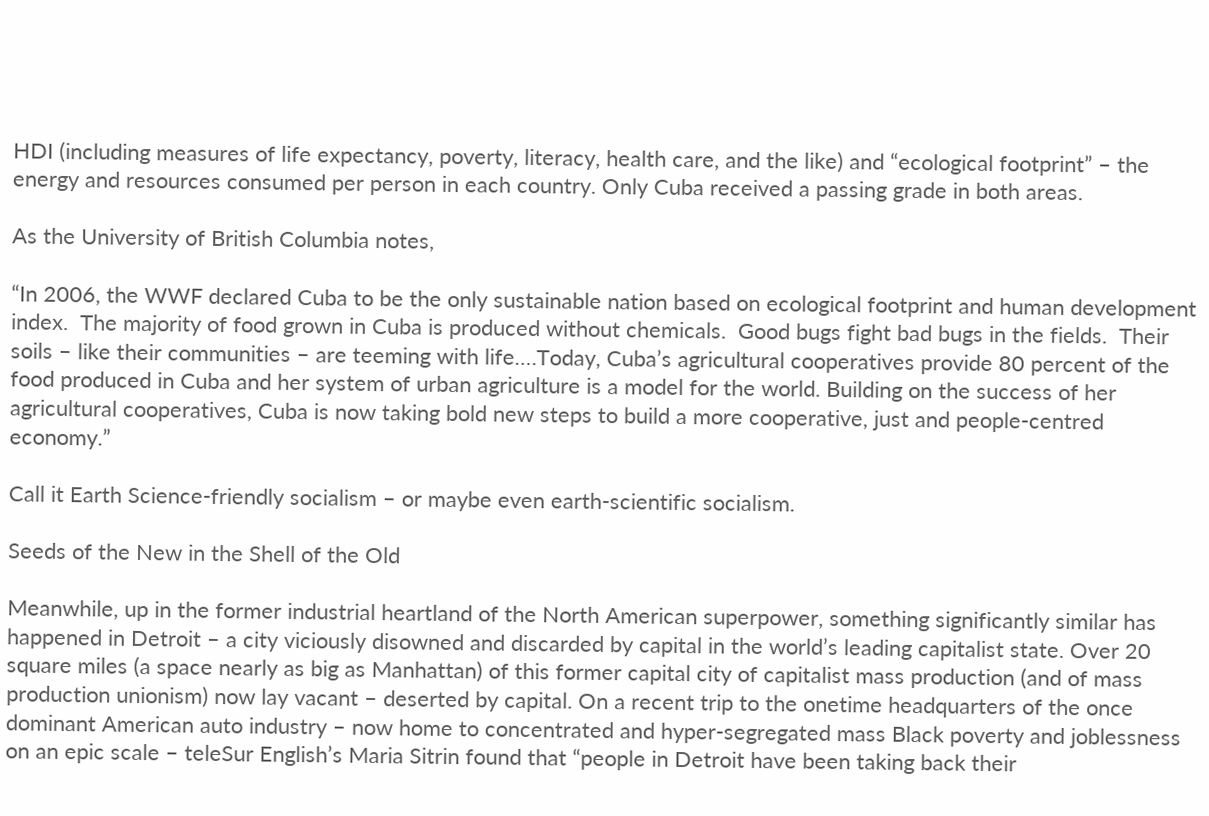HDI (including measures of life expectancy, poverty, literacy, health care, and the like) and “ecological footprint” – the energy and resources consumed per person in each country. Only Cuba received a passing grade in both areas.

As the University of British Columbia notes,

“In 2006, the WWF declared Cuba to be the only sustainable nation based on ecological footprint and human development index.  The majority of food grown in Cuba is produced without chemicals.  Good bugs fight bad bugs in the fields.  Their soils – like their communities – are teeming with life….Today, Cuba’s agricultural cooperatives provide 80 percent of the food produced in Cuba and her system of urban agriculture is a model for the world. Building on the success of her agricultural cooperatives, Cuba is now taking bold new steps to build a more cooperative, just and people-centred economy.”

Call it Earth Science-friendly socialism – or maybe even earth-scientific socialism.

Seeds of the New in the Shell of the Old

Meanwhile, up in the former industrial heartland of the North American superpower, something significantly similar has happened in Detroit – a city viciously disowned and discarded by capital in the world’s leading capitalist state. Over 20 square miles (a space nearly as big as Manhattan) of this former capital city of capitalist mass production (and of mass production unionism) now lay vacant – deserted by capital. On a recent trip to the onetime headquarters of the once dominant American auto industry – now home to concentrated and hyper-segregated mass Black poverty and joblessness on an epic scale – teleSur English’s Maria Sitrin found that “people in Detroit have been taking back their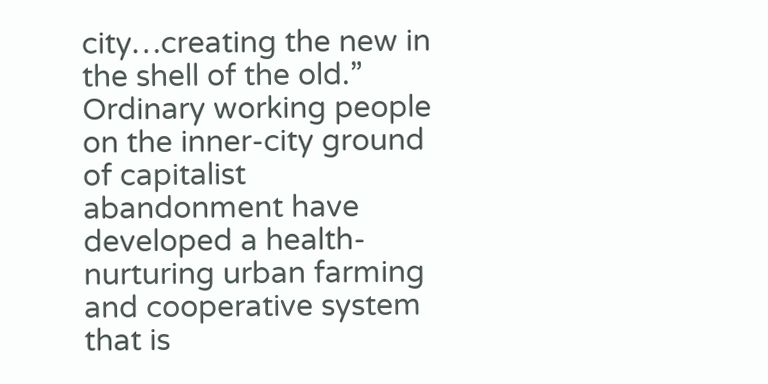city…creating the new in the shell of the old.” Ordinary working people on the inner-city ground of capitalist abandonment have developed a health-nurturing urban farming and cooperative system that is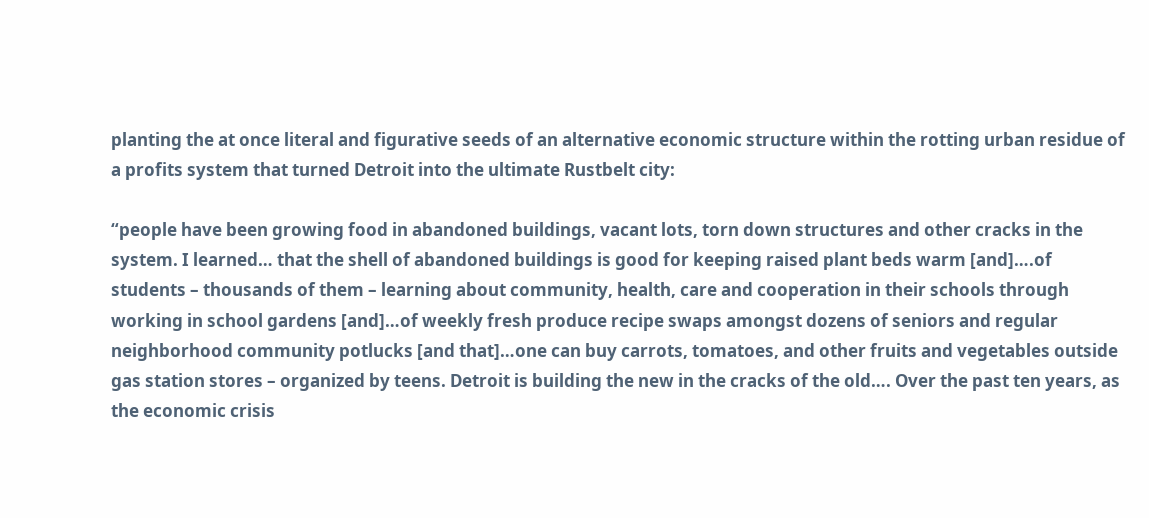planting the at once literal and figurative seeds of an alternative economic structure within the rotting urban residue of a profits system that turned Detroit into the ultimate Rustbelt city:

“people have been growing food in abandoned buildings, vacant lots, torn down structures and other cracks in the system. I learned… that the shell of abandoned buildings is good for keeping raised plant beds warm [and]….of students – thousands of them – learning about community, health, care and cooperation in their schools through working in school gardens [and]…of weekly fresh produce recipe swaps amongst dozens of seniors and regular neighborhood community potlucks [and that]…one can buy carrots, tomatoes, and other fruits and vegetables outside gas station stores – organized by teens. Detroit is building the new in the cracks of the old…. Over the past ten years, as the economic crisis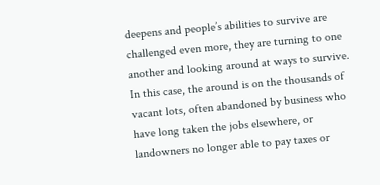deepens and people’s abilities to survive are challenged even more, they are turning to one another and looking around at ways to survive. In this case, the around is on the thousands of vacant lots, often abandoned by business who have long taken the jobs elsewhere, or landowners no longer able to pay taxes or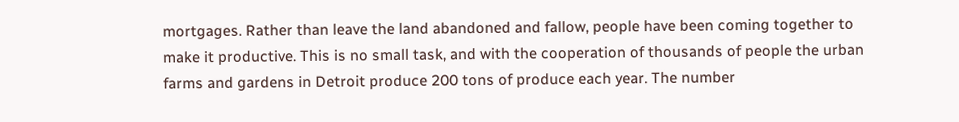mortgages. Rather than leave the land abandoned and fallow, people have been coming together to make it productive. This is no small task, and with the cooperation of thousands of people the urban farms and gardens in Detroit produce 200 tons of produce each year. The number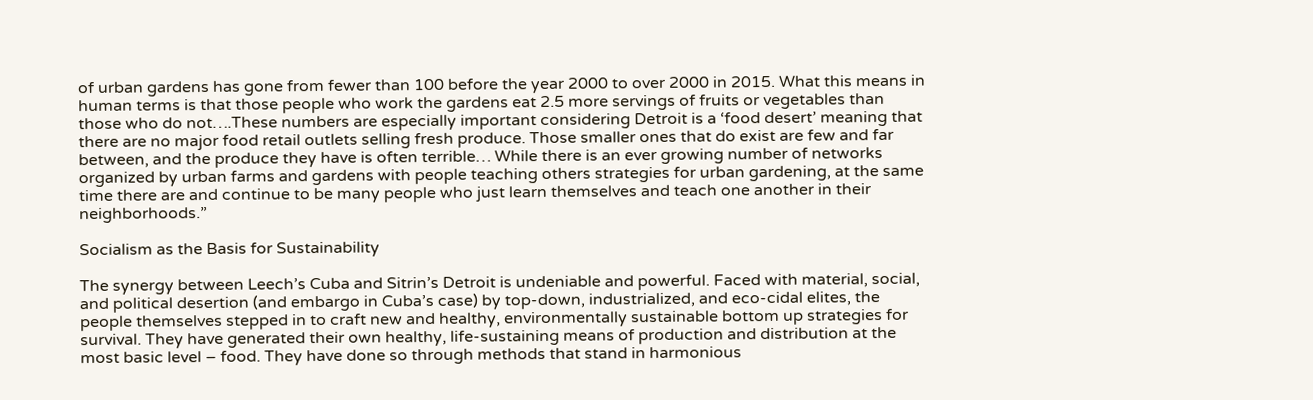of urban gardens has gone from fewer than 100 before the year 2000 to over 2000 in 2015. What this means in human terms is that those people who work the gardens eat 2.5 more servings of fruits or vegetables than those who do not….These numbers are especially important considering Detroit is a ‘food desert’ meaning that there are no major food retail outlets selling fresh produce. Those smaller ones that do exist are few and far between, and the produce they have is often terrible… While there is an ever growing number of networks organized by urban farms and gardens with people teaching others strategies for urban gardening, at the same time there are and continue to be many people who just learn themselves and teach one another in their neighborhoods.”

Socialism as the Basis for Sustainability

The synergy between Leech’s Cuba and Sitrin’s Detroit is undeniable and powerful. Faced with material, social, and political desertion (and embargo in Cuba’s case) by top-down, industrialized, and eco-cidal elites, the people themselves stepped in to craft new and healthy, environmentally sustainable bottom up strategies for survival. They have generated their own healthy, life-sustaining means of production and distribution at the most basic level – food. They have done so through methods that stand in harmonious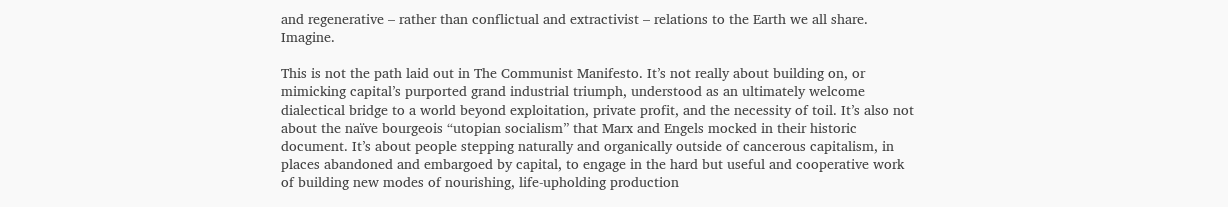and regenerative – rather than conflictual and extractivist – relations to the Earth we all share. Imagine.

This is not the path laid out in The Communist Manifesto. It’s not really about building on, or mimicking capital’s purported grand industrial triumph, understood as an ultimately welcome dialectical bridge to a world beyond exploitation, private profit, and the necessity of toil. It’s also not about the naïve bourgeois “utopian socialism” that Marx and Engels mocked in their historic document. It’s about people stepping naturally and organically outside of cancerous capitalism, in places abandoned and embargoed by capital, to engage in the hard but useful and cooperative work of building new modes of nourishing, life-upholding production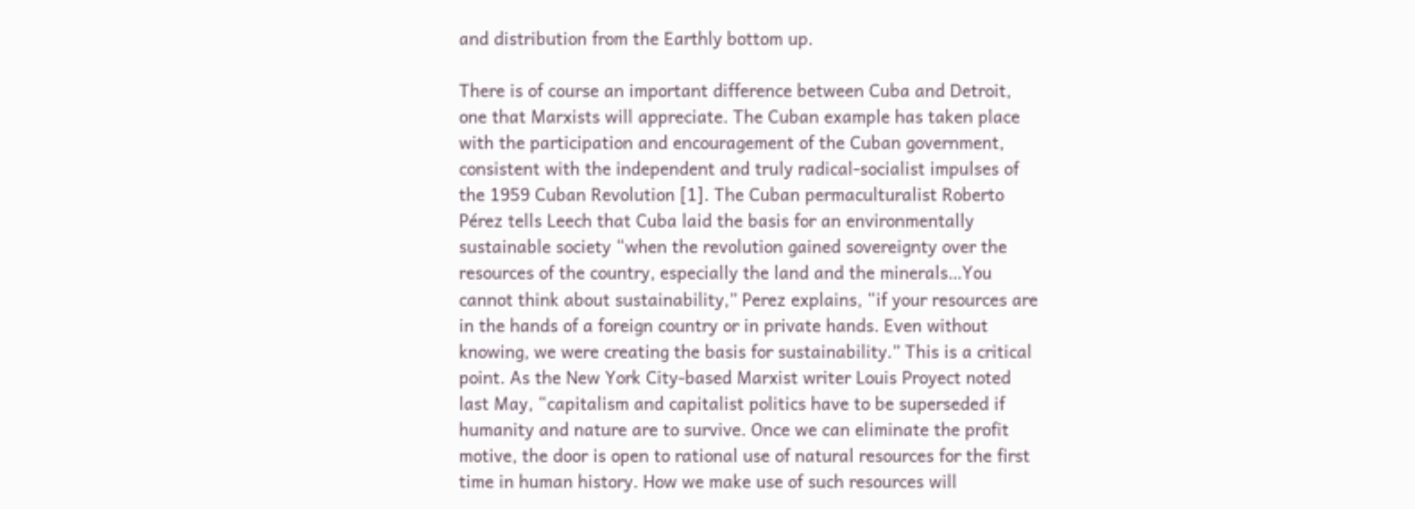and distribution from the Earthly bottom up.

There is of course an important difference between Cuba and Detroit, one that Marxists will appreciate. The Cuban example has taken place with the participation and encouragement of the Cuban government, consistent with the independent and truly radical-socialist impulses of the 1959 Cuban Revolution [1]. The Cuban permaculturalist Roberto Pérez tells Leech that Cuba laid the basis for an environmentally sustainable society “when the revolution gained sovereignty over the resources of the country, especially the land and the minerals…You cannot think about sustainability,” Perez explains, “if your resources are in the hands of a foreign country or in private hands. Even without knowing, we were creating the basis for sustainability.” This is a critical point. As the New York City-based Marxist writer Louis Proyect noted last May, “capitalism and capitalist politics have to be superseded if humanity and nature are to survive. Once we can eliminate the profit motive, the door is open to rational use of natural resources for the first time in human history. How we make use of such resources will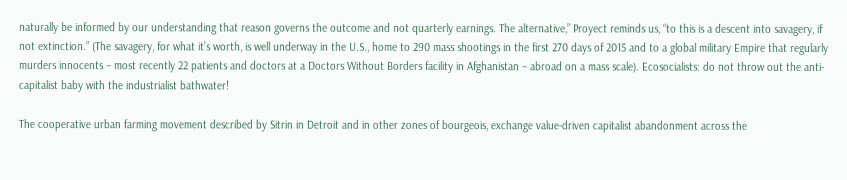naturally be informed by our understanding that reason governs the outcome and not quarterly earnings. The alternative,” Proyect reminds us, “to this is a descent into savagery, if not extinction.” (The savagery, for what it’s worth, is well underway in the U.S., home to 290 mass shootings in the first 270 days of 2015 and to a global military Empire that regularly murders innocents – most recently 22 patients and doctors at a Doctors Without Borders facility in Afghanistan – abroad on a mass scale). Ecosocialists: do not throw out the anti-capitalist baby with the industrialist bathwater!

The cooperative urban farming movement described by Sitrin in Detroit and in other zones of bourgeois, exchange value-driven capitalist abandonment across the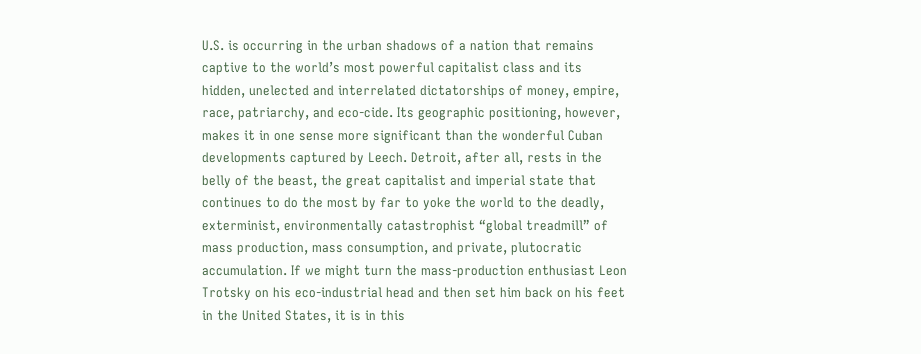U.S. is occurring in the urban shadows of a nation that remains captive to the world’s most powerful capitalist class and its hidden, unelected and interrelated dictatorships of money, empire, race, patriarchy, and eco-cide. Its geographic positioning, however, makes it in one sense more significant than the wonderful Cuban developments captured by Leech. Detroit, after all, rests in the belly of the beast, the great capitalist and imperial state that continues to do the most by far to yoke the world to the deadly, exterminist, environmentally catastrophist “global treadmill” of mass production, mass consumption, and private, plutocratic accumulation. If we might turn the mass-production enthusiast Leon Trotsky on his eco-industrial head and then set him back on his feet in the United States, it is in this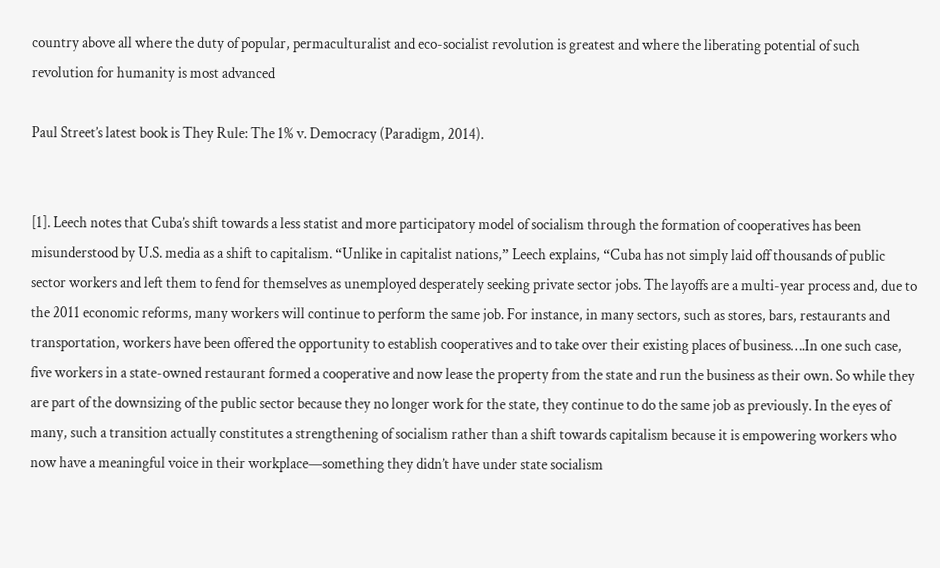country above all where the duty of popular, permaculturalist and eco-socialist revolution is greatest and where the liberating potential of such revolution for humanity is most advanced

Paul Street’s latest book is They Rule: The 1% v. Democracy (Paradigm, 2014).


[1]. Leech notes that Cuba’s shift towards a less statist and more participatory model of socialism through the formation of cooperatives has been misunderstood by U.S. media as a shift to capitalism. “Unlike in capitalist nations,” Leech explains, “Cuba has not simply laid off thousands of public sector workers and left them to fend for themselves as unemployed desperately seeking private sector jobs. The layoffs are a multi-year process and, due to the 2011 economic reforms, many workers will continue to perform the same job. For instance, in many sectors, such as stores, bars, restaurants and transportation, workers have been offered the opportunity to establish cooperatives and to take over their existing places of business….In one such case, five workers in a state-owned restaurant formed a cooperative and now lease the property from the state and run the business as their own. So while they are part of the downsizing of the public sector because they no longer work for the state, they continue to do the same job as previously. In the eyes of many, such a transition actually constitutes a strengthening of socialism rather than a shift towards capitalism because it is empowering workers who now have a meaningful voice in their workplace—something they didn’t have under state socialism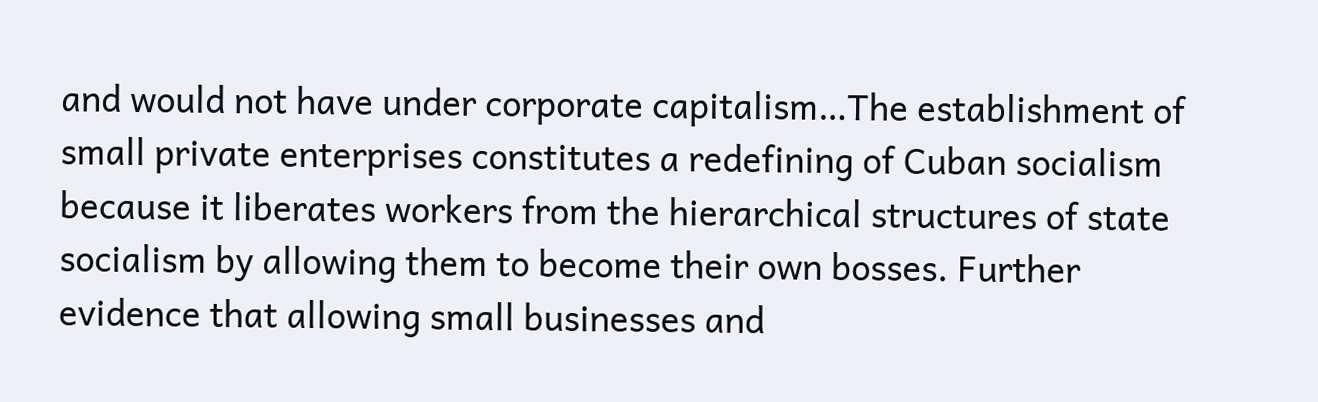and would not have under corporate capitalism…The establishment of small private enterprises constitutes a redefining of Cuban socialism because it liberates workers from the hierarchical structures of state socialism by allowing them to become their own bosses. Further evidence that allowing small businesses and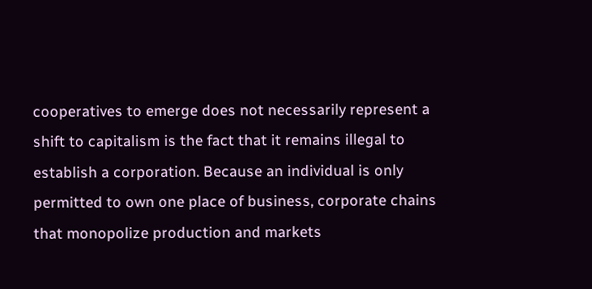cooperatives to emerge does not necessarily represent a shift to capitalism is the fact that it remains illegal to establish a corporation. Because an individual is only permitted to own one place of business, corporate chains that monopolize production and markets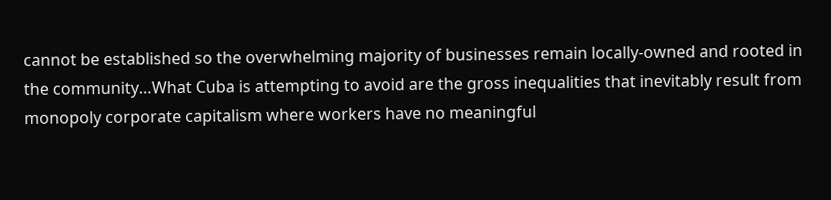cannot be established so the overwhelming majority of businesses remain locally-owned and rooted in the community…What Cuba is attempting to avoid are the gross inequalities that inevitably result from monopoly corporate capitalism where workers have no meaningful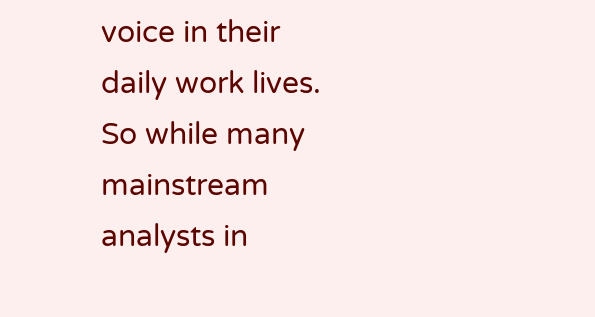voice in their daily work lives. So while many mainstream analysts in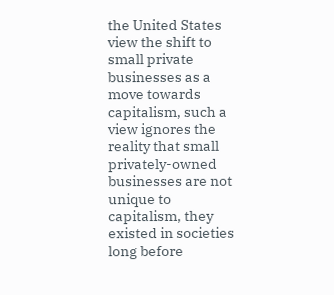the United States view the shift to small private businesses as a move towards capitalism, such a view ignores the reality that small privately-owned businesses are not unique to capitalism, they existed in societies long before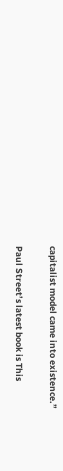capitalist model came into existence.”

Paul Street’s latest book is This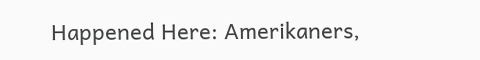Happened Here: Amerikaners,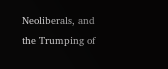Neoliberals, and the Trumping of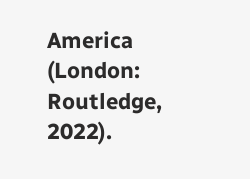America (London: Routledge, 2022).